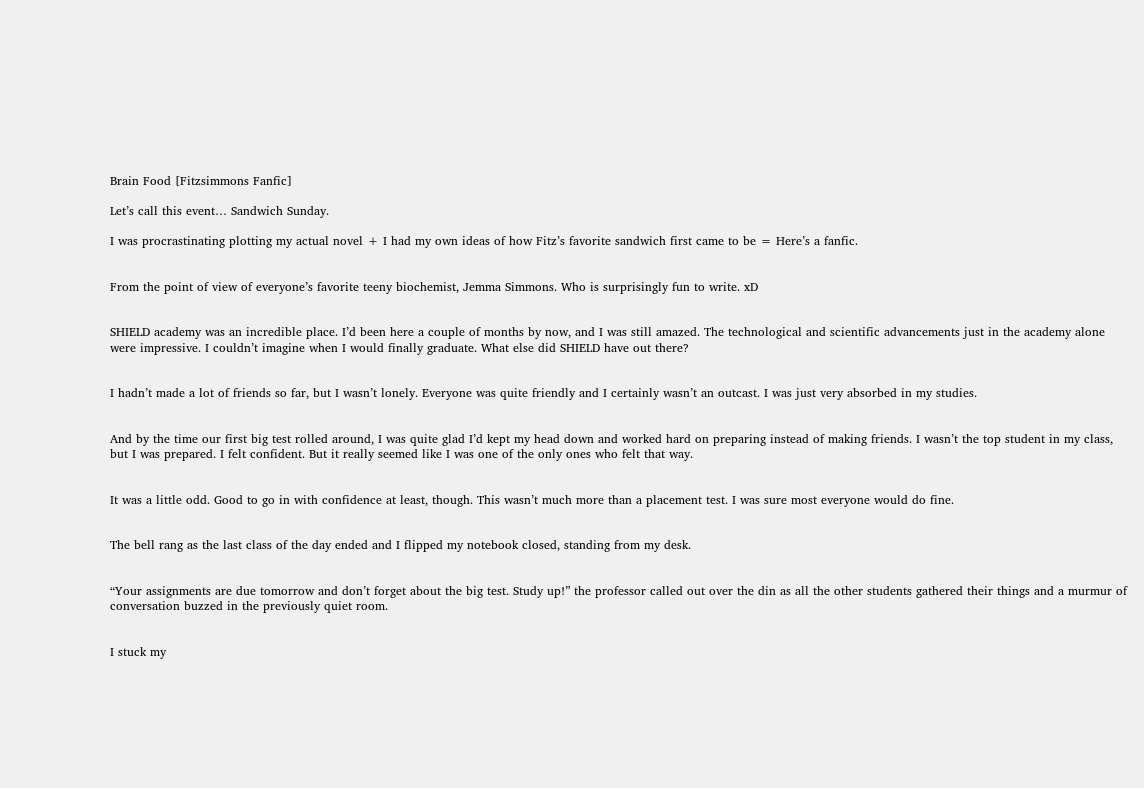Brain Food [Fitzsimmons Fanfic]

Let’s call this event… Sandwich Sunday.

I was procrastinating plotting my actual novel + I had my own ideas of how Fitz’s favorite sandwich first came to be = Here’s a fanfic.


From the point of view of everyone’s favorite teeny biochemist, Jemma Simmons. Who is surprisingly fun to write. xD


SHIELD academy was an incredible place. I’d been here a couple of months by now, and I was still amazed. The technological and scientific advancements just in the academy alone were impressive. I couldn’t imagine when I would finally graduate. What else did SHIELD have out there?


I hadn’t made a lot of friends so far, but I wasn’t lonely. Everyone was quite friendly and I certainly wasn’t an outcast. I was just very absorbed in my studies.


And by the time our first big test rolled around, I was quite glad I’d kept my head down and worked hard on preparing instead of making friends. I wasn’t the top student in my class, but I was prepared. I felt confident. But it really seemed like I was one of the only ones who felt that way.


It was a little odd. Good to go in with confidence at least, though. This wasn’t much more than a placement test. I was sure most everyone would do fine.


The bell rang as the last class of the day ended and I flipped my notebook closed, standing from my desk.


“Your assignments are due tomorrow and don’t forget about the big test. Study up!” the professor called out over the din as all the other students gathered their things and a murmur of conversation buzzed in the previously quiet room.


I stuck my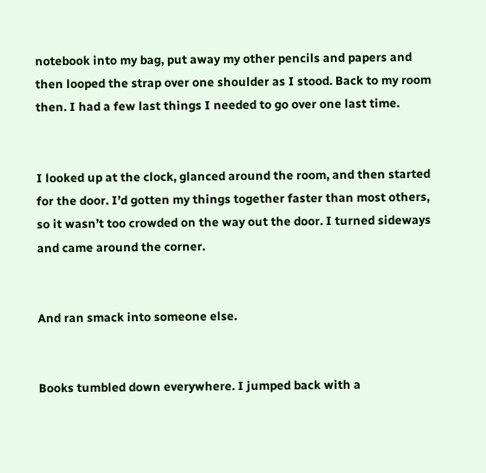notebook into my bag, put away my other pencils and papers and then looped the strap over one shoulder as I stood. Back to my room then. I had a few last things I needed to go over one last time.


I looked up at the clock, glanced around the room, and then started for the door. I’d gotten my things together faster than most others, so it wasn’t too crowded on the way out the door. I turned sideways and came around the corner.


And ran smack into someone else.


Books tumbled down everywhere. I jumped back with a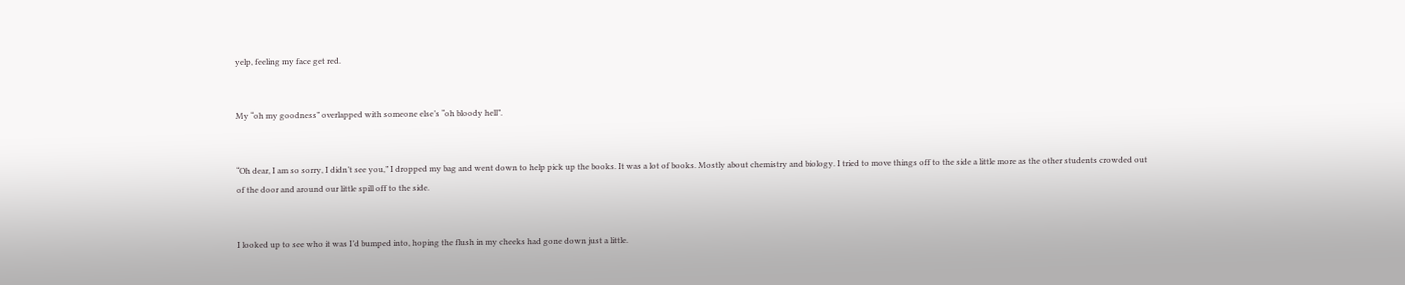yelp, feeling my face get red.


My “oh my goodness” overlapped with someone else’s “oh bloody hell”.


“Oh dear, I am so sorry, I didn’t see you,” I dropped my bag and went down to help pick up the books. It was a lot of books. Mostly about chemistry and biology. I tried to move things off to the side a little more as the other students crowded out of the door and around our little spill off to the side.


I looked up to see who it was I’d bumped into, hoping the flush in my cheeks had gone down just a little.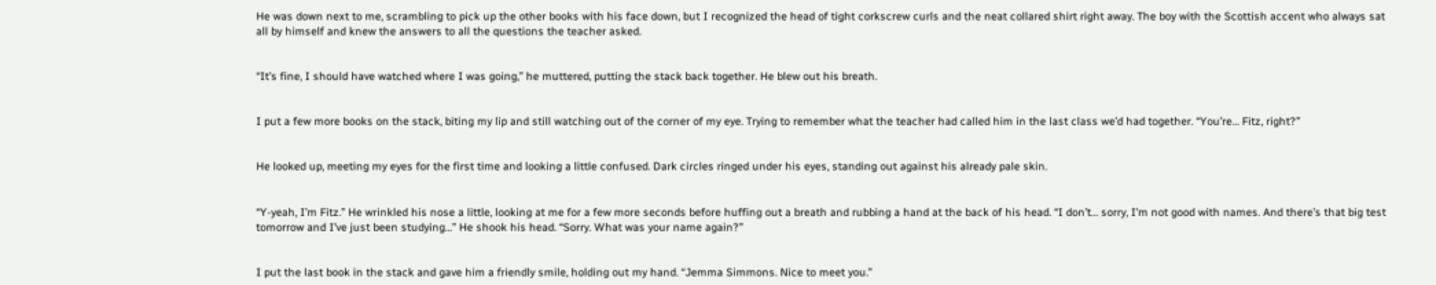He was down next to me, scrambling to pick up the other books with his face down, but I recognized the head of tight corkscrew curls and the neat collared shirt right away. The boy with the Scottish accent who always sat all by himself and knew the answers to all the questions the teacher asked.


“It’s fine, I should have watched where I was going,” he muttered, putting the stack back together. He blew out his breath.


I put a few more books on the stack, biting my lip and still watching out of the corner of my eye. Trying to remember what the teacher had called him in the last class we’d had together. “You’re… Fitz, right?”


He looked up, meeting my eyes for the first time and looking a little confused. Dark circles ringed under his eyes, standing out against his already pale skin.


“Y-yeah, I’m Fitz.” He wrinkled his nose a little, looking at me for a few more seconds before huffing out a breath and rubbing a hand at the back of his head. “I don’t… sorry, I’m not good with names. And there’s that big test tomorrow and I’ve just been studying…” He shook his head. “Sorry. What was your name again?”


I put the last book in the stack and gave him a friendly smile, holding out my hand. “Jemma Simmons. Nice to meet you.”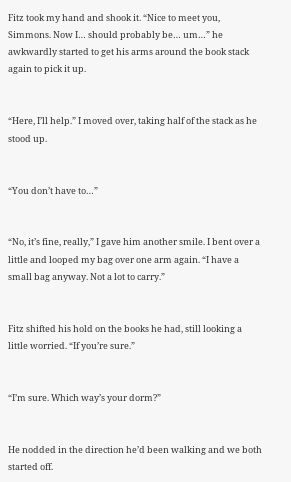Fitz took my hand and shook it. “Nice to meet you, Simmons. Now I… should probably be… um…” he awkwardly started to get his arms around the book stack again to pick it up.


“Here, I’ll help.” I moved over, taking half of the stack as he stood up.


“You don’t have to…”


“No, it’s fine, really,” I gave him another smile. I bent over a little and looped my bag over one arm again. “I have a small bag anyway. Not a lot to carry.”


Fitz shifted his hold on the books he had, still looking a little worried. “If you’re sure.”


“I’m sure. Which way’s your dorm?”


He nodded in the direction he’d been walking and we both started off.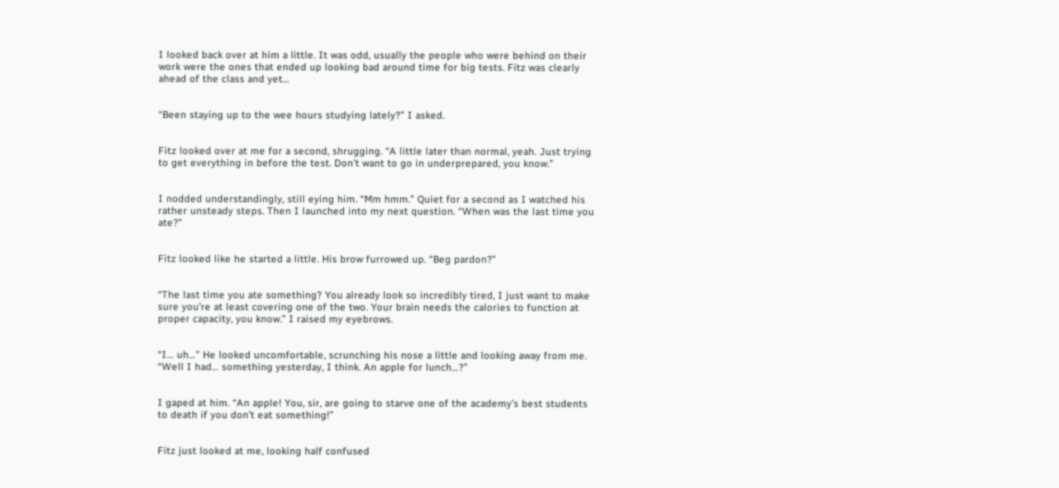I looked back over at him a little. It was odd, usually the people who were behind on their work were the ones that ended up looking bad around time for big tests. Fitz was clearly ahead of the class and yet…


“Been staying up to the wee hours studying lately?” I asked.


Fitz looked over at me for a second, shrugging. “A little later than normal, yeah. Just trying to get everything in before the test. Don’t want to go in underprepared, you know.”


I nodded understandingly, still eying him. “Mm hmm.” Quiet for a second as I watched his rather unsteady steps. Then I launched into my next question. “When was the last time you ate?”


Fitz looked like he started a little. His brow furrowed up. “Beg pardon?”


“The last time you ate something? You already look so incredibly tired, I just want to make sure you’re at least covering one of the two. Your brain needs the calories to function at proper capacity, you know.” I raised my eyebrows.


“I… uh…” He looked uncomfortable, scrunching his nose a little and looking away from me. “Well I had… something yesterday, I think. An apple for lunch…?”


I gaped at him. “An apple! You, sir, are going to starve one of the academy’s best students to death if you don’t eat something!”


Fitz just looked at me, looking half confused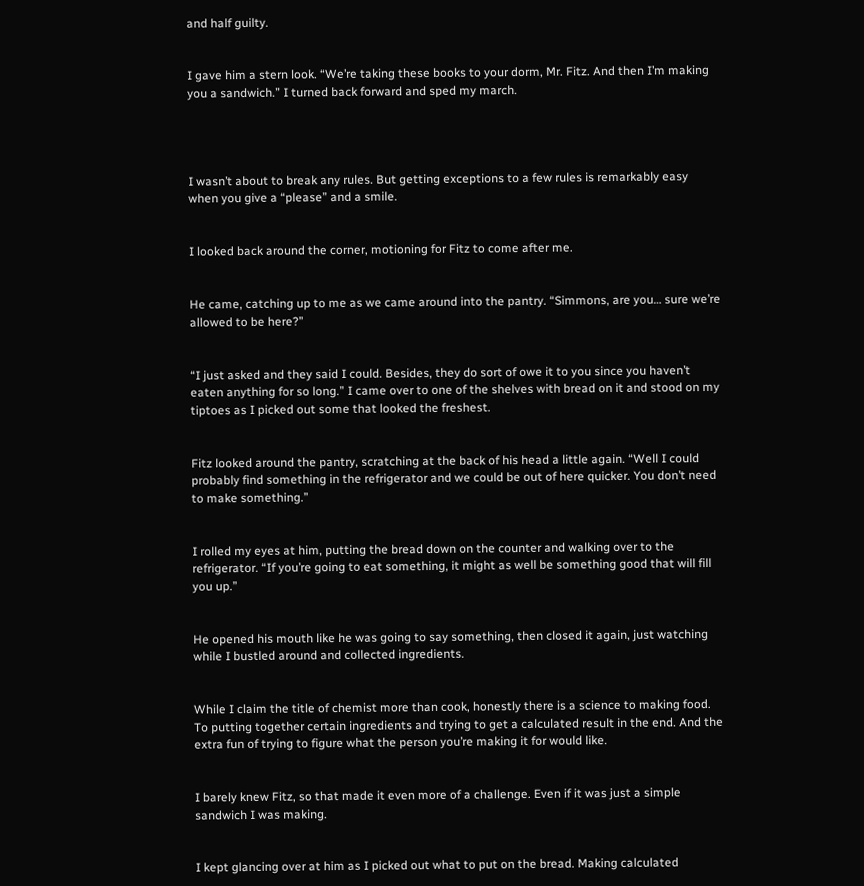and half guilty.


I gave him a stern look. “We’re taking these books to your dorm, Mr. Fitz. And then I’m making you a sandwich.” I turned back forward and sped my march.




I wasn’t about to break any rules. But getting exceptions to a few rules is remarkably easy when you give a “please” and a smile.


I looked back around the corner, motioning for Fitz to come after me.


He came, catching up to me as we came around into the pantry. “Simmons, are you… sure we’re allowed to be here?”


“I just asked and they said I could. Besides, they do sort of owe it to you since you haven’t eaten anything for so long.” I came over to one of the shelves with bread on it and stood on my tiptoes as I picked out some that looked the freshest.


Fitz looked around the pantry, scratching at the back of his head a little again. “Well I could probably find something in the refrigerator and we could be out of here quicker. You don’t need to make something.”


I rolled my eyes at him, putting the bread down on the counter and walking over to the refrigerator. “If you’re going to eat something, it might as well be something good that will fill you up.”


He opened his mouth like he was going to say something, then closed it again, just watching while I bustled around and collected ingredients.


While I claim the title of chemist more than cook, honestly there is a science to making food. To putting together certain ingredients and trying to get a calculated result in the end. And the extra fun of trying to figure what the person you’re making it for would like.


I barely knew Fitz, so that made it even more of a challenge. Even if it was just a simple sandwich I was making.


I kept glancing over at him as I picked out what to put on the bread. Making calculated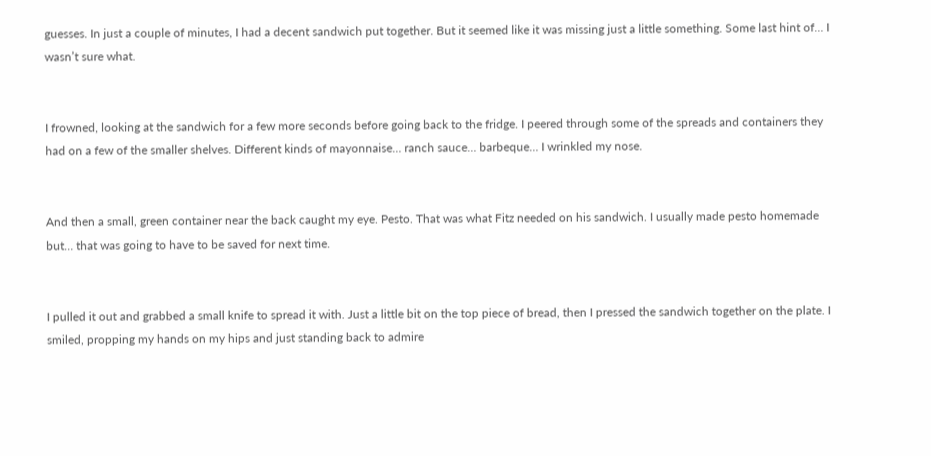guesses. In just a couple of minutes, I had a decent sandwich put together. But it seemed like it was missing just a little something. Some last hint of… I wasn’t sure what.


I frowned, looking at the sandwich for a few more seconds before going back to the fridge. I peered through some of the spreads and containers they had on a few of the smaller shelves. Different kinds of mayonnaise… ranch sauce… barbeque… I wrinkled my nose.


And then a small, green container near the back caught my eye. Pesto. That was what Fitz needed on his sandwich. I usually made pesto homemade but… that was going to have to be saved for next time.


I pulled it out and grabbed a small knife to spread it with. Just a little bit on the top piece of bread, then I pressed the sandwich together on the plate. I smiled, propping my hands on my hips and just standing back to admire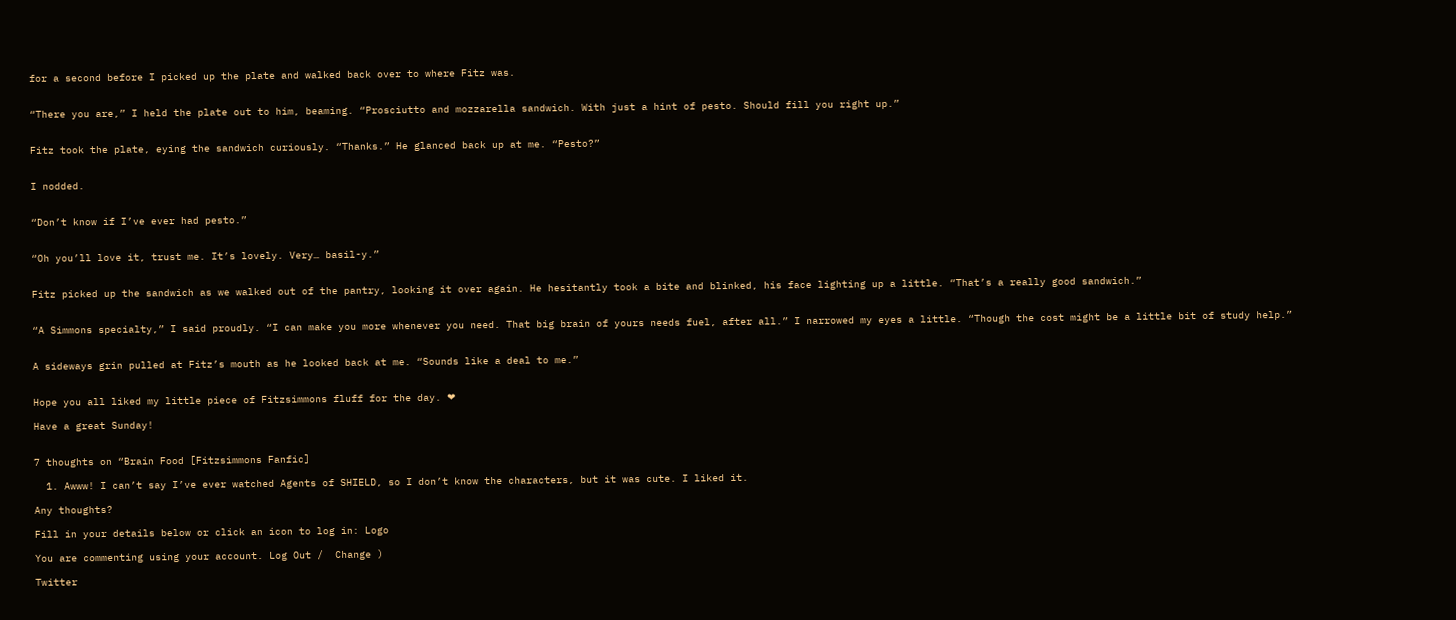for a second before I picked up the plate and walked back over to where Fitz was.


“There you are,” I held the plate out to him, beaming. “Prosciutto and mozzarella sandwich. With just a hint of pesto. Should fill you right up.”


Fitz took the plate, eying the sandwich curiously. “Thanks.” He glanced back up at me. “Pesto?”


I nodded.


“Don’t know if I’ve ever had pesto.”


“Oh you’ll love it, trust me. It’s lovely. Very… basil-y.”


Fitz picked up the sandwich as we walked out of the pantry, looking it over again. He hesitantly took a bite and blinked, his face lighting up a little. “That’s a really good sandwich.”


“A Simmons specialty,” I said proudly. “I can make you more whenever you need. That big brain of yours needs fuel, after all.” I narrowed my eyes a little. “Though the cost might be a little bit of study help.”


A sideways grin pulled at Fitz’s mouth as he looked back at me. “Sounds like a deal to me.”


Hope you all liked my little piece of Fitzsimmons fluff for the day. ❤

Have a great Sunday!


7 thoughts on “Brain Food [Fitzsimmons Fanfic]

  1. Awww! I can’t say I’ve ever watched Agents of SHIELD, so I don’t know the characters, but it was cute. I liked it.

Any thoughts?

Fill in your details below or click an icon to log in: Logo

You are commenting using your account. Log Out /  Change )

Twitter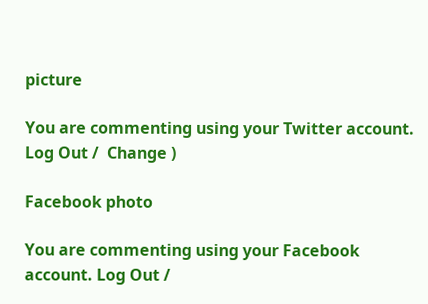picture

You are commenting using your Twitter account. Log Out /  Change )

Facebook photo

You are commenting using your Facebook account. Log Out /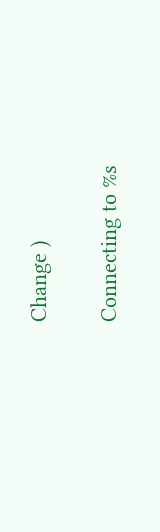Change )

Connecting to %s